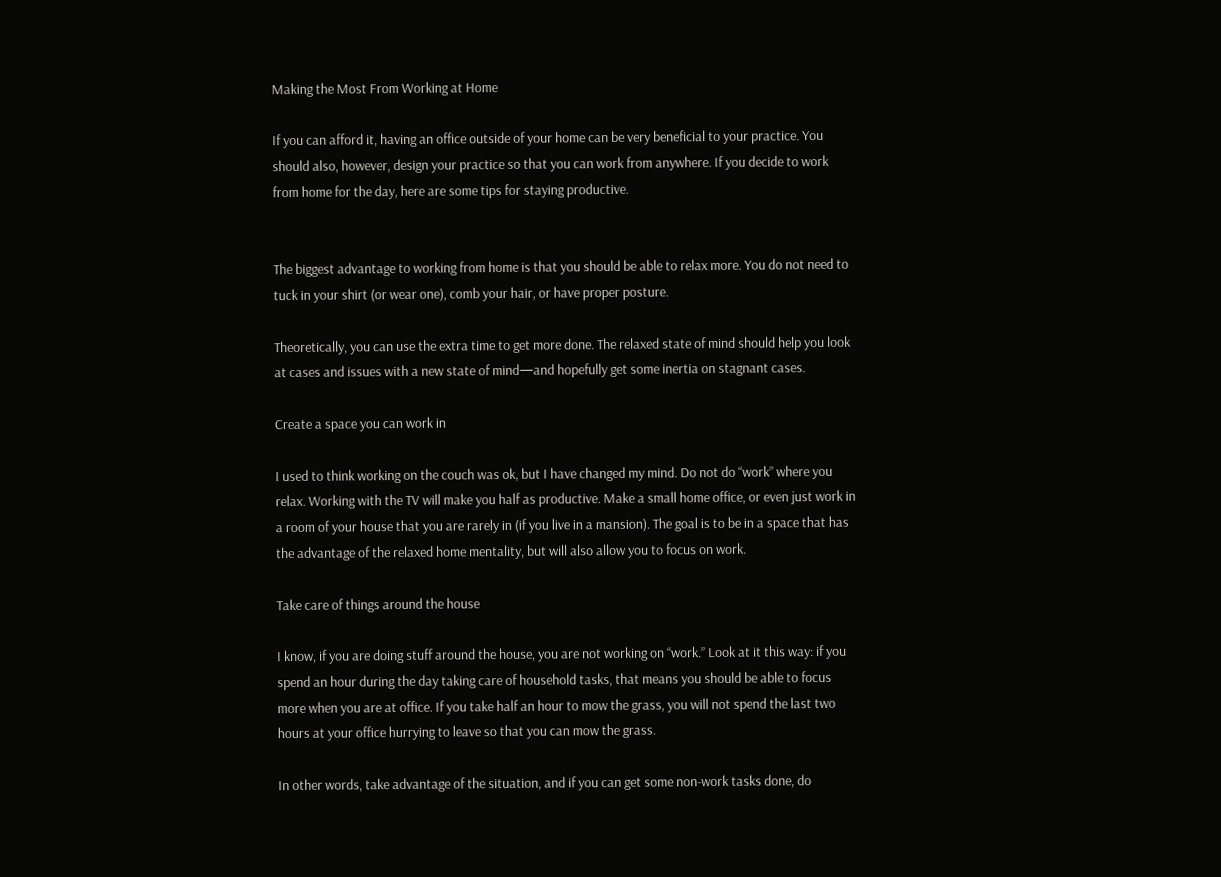Making the Most From Working at Home

If you can afford it, having an office outside of your home can be very beneficial to your practice. You should also, however, design your practice so that you can work from anywhere. If you decide to work from home for the day, here are some tips for staying productive.


The biggest advantage to working from home is that you should be able to relax more. You do not need to tuck in your shirt (or wear one), comb your hair, or have proper posture.

Theoretically, you can use the extra time to get more done. The relaxed state of mind should help you look at cases and issues with a new state of mind—and hopefully get some inertia on stagnant cases.

Create a space you can work in

I used to think working on the couch was ok, but I have changed my mind. Do not do “work” where you relax. Working with the TV will make you half as productive. Make a small home office, or even just work in a room of your house that you are rarely in (if you live in a mansion). The goal is to be in a space that has the advantage of the relaxed home mentality, but will also allow you to focus on work.

Take care of things around the house

I know, if you are doing stuff around the house, you are not working on “work.” Look at it this way: if you spend an hour during the day taking care of household tasks, that means you should be able to focus more when you are at office. If you take half an hour to mow the grass, you will not spend the last two hours at your office hurrying to leave so that you can mow the grass.

In other words, take advantage of the situation, and if you can get some non-work tasks done, do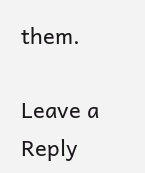them.

Leave a Reply